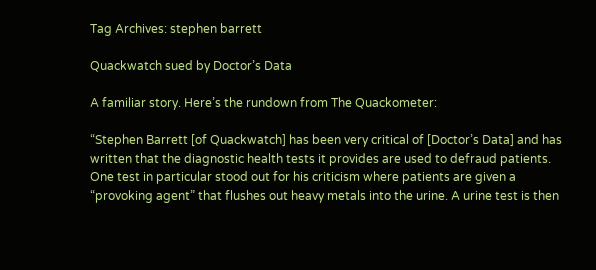Tag Archives: stephen barrett

Quackwatch sued by Doctor’s Data

A familiar story. Here’s the rundown from The Quackometer:

“Stephen Barrett [of Quackwatch] has been very critical of [Doctor’s Data] and has written that the diagnostic health tests it provides are used to defraud patients. One test in particular stood out for his criticism where patients are given a “provoking agent” that flushes out heavy metals into the urine. A urine test is then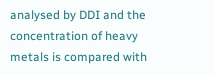analysed by DDI and the concentration of heavy metals is compared with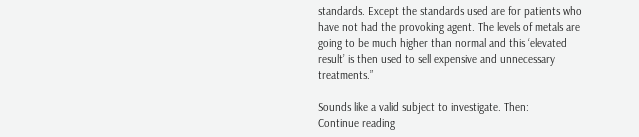standards. Except the standards used are for patients who have not had the provoking agent. The levels of metals are going to be much higher than normal and this ‘elevated result’ is then used to sell expensive and unnecessary treatments.”

Sounds like a valid subject to investigate. Then:
Continue reading